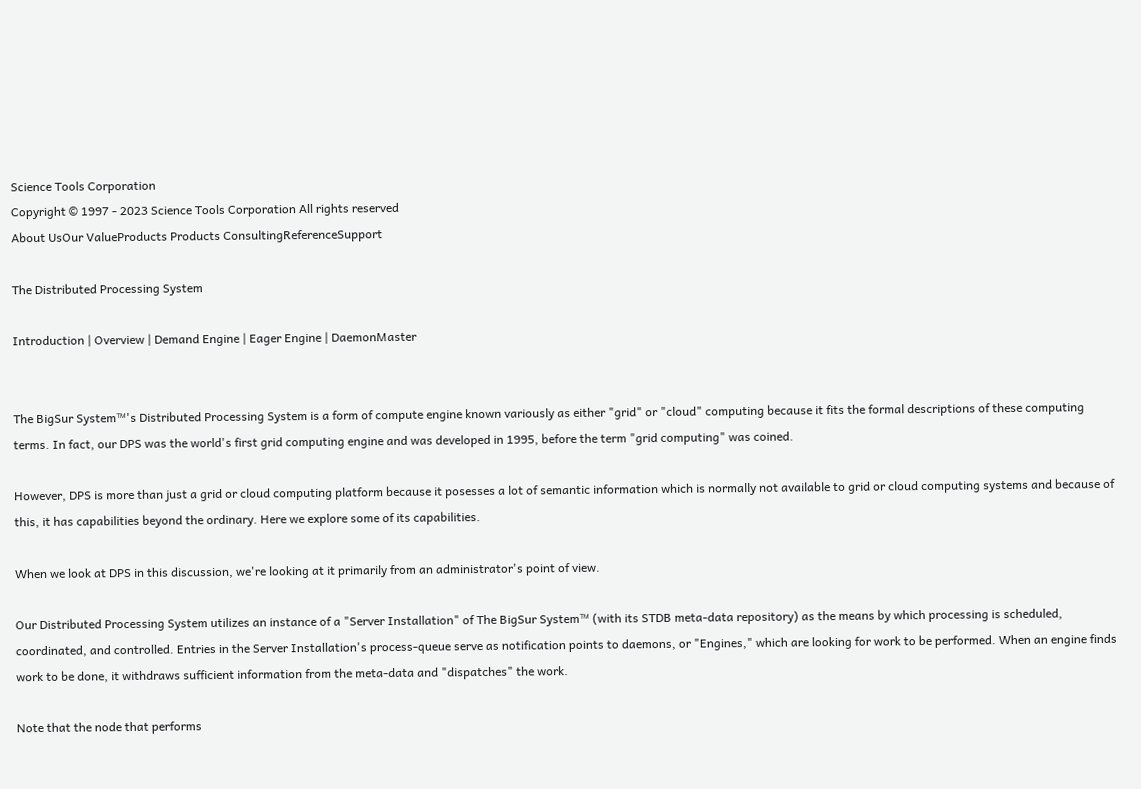Science Tools Corporation
Copyright © 1997 - 2023 Science Tools Corporation All rights reserved
About UsOur ValueProducts Products ConsultingReferenceSupport

The Distributed Processing System

Introduction | Overview | Demand Engine | Eager Engine | DaemonMaster


The BigSur System™'s Distributed Processing System is a form of compute engine known variously as either "grid" or "cloud" computing because it fits the formal descriptions of these computing terms. In fact, our DPS was the world's first grid computing engine and was developed in 1995, before the term "grid computing" was coined.

However, DPS is more than just a grid or cloud computing platform because it posesses a lot of semantic information which is normally not available to grid or cloud computing systems and because of this, it has capabilities beyond the ordinary. Here we explore some of its capabilities.

When we look at DPS in this discussion, we're looking at it primarily from an administrator's point of view.

Our Distributed Processing System utilizes an instance of a "Server Installation" of The BigSur System™ (with its STDB meta-data repository) as the means by which processing is scheduled, coordinated, and controlled. Entries in the Server Installation's process-queue serve as notification points to daemons, or "Engines," which are looking for work to be performed. When an engine finds work to be done, it withdraws sufficient information from the meta-data and "dispatches" the work.

Note that the node that performs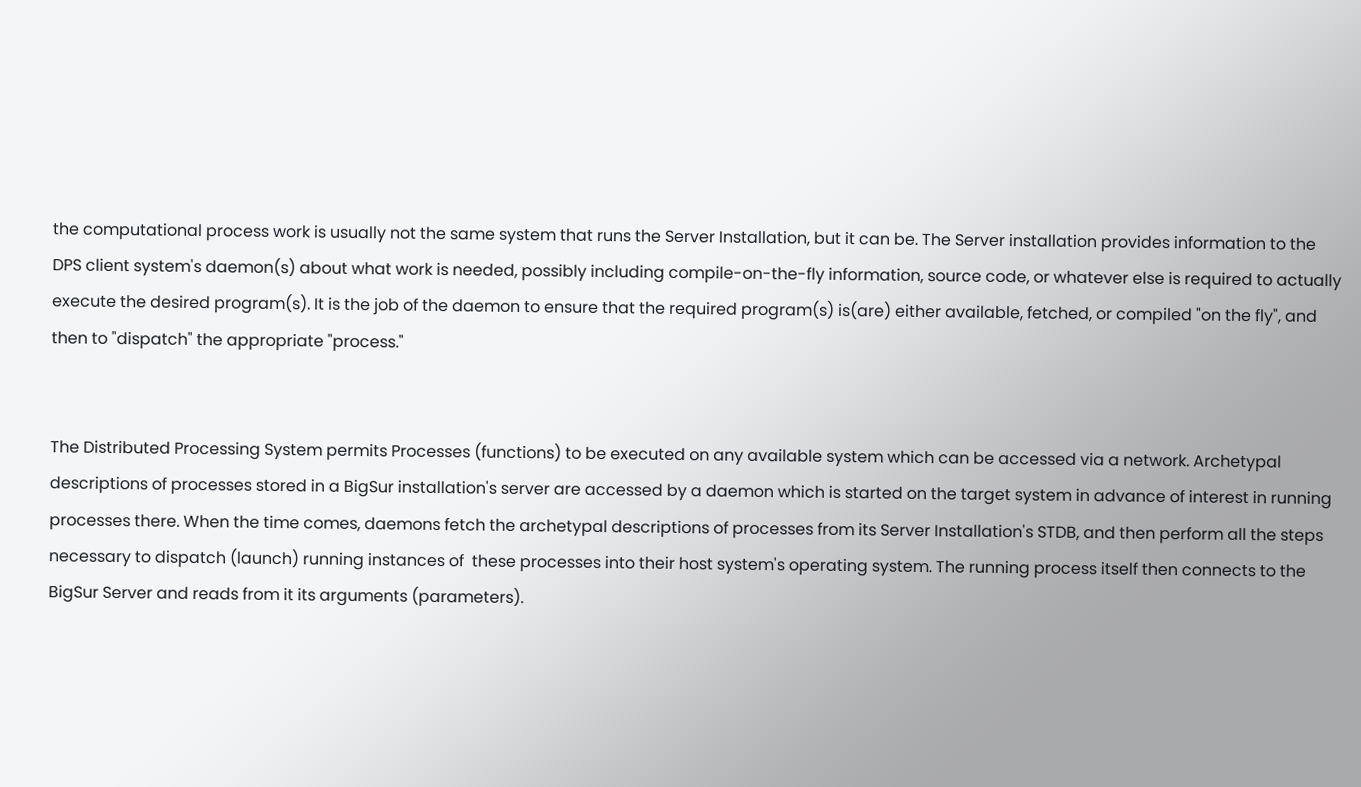the computational process work is usually not the same system that runs the Server Installation, but it can be. The Server installation provides information to the DPS client system's daemon(s) about what work is needed, possibly including compile-on-the-fly information, source code, or whatever else is required to actually execute the desired program(s). It is the job of the daemon to ensure that the required program(s) is(are) either available, fetched, or compiled "on the fly", and then to "dispatch" the appropriate "process."


The Distributed Processing System permits Processes (functions) to be executed on any available system which can be accessed via a network. Archetypal descriptions of processes stored in a BigSur installation's server are accessed by a daemon which is started on the target system in advance of interest in running processes there. When the time comes, daemons fetch the archetypal descriptions of processes from its Server Installation's STDB, and then perform all the steps necessary to dispatch (launch) running instances of  these processes into their host system's operating system. The running process itself then connects to the BigSur Server and reads from it its arguments (parameters).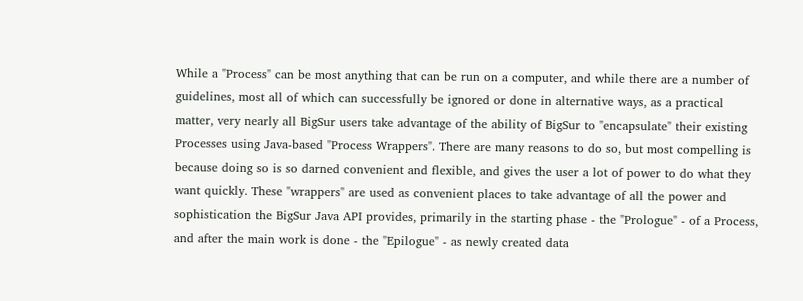While a "Process" can be most anything that can be run on a computer, and while there are a number of guidelines, most all of which can successfully be ignored or done in alternative ways, as a practical matter, very nearly all BigSur users take advantage of the ability of BigSur to "encapsulate" their existing Processes using Java-based "Process Wrappers". There are many reasons to do so, but most compelling is because doing so is so darned convenient and flexible, and gives the user a lot of power to do what they want quickly. These "wrappers" are used as convenient places to take advantage of all the power and sophistication the BigSur Java API provides, primarily in the starting phase - the "Prologue" - of a Process, and after the main work is done - the "Epilogue" - as newly created data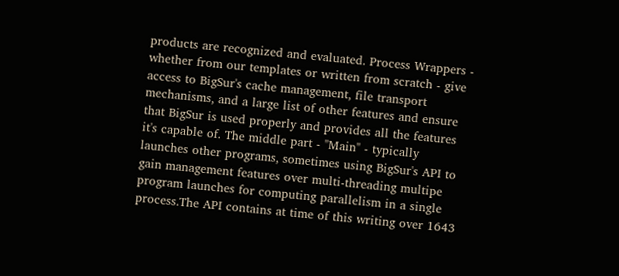products are recognized and evaluated. Process Wrappers - whether from our templates or written from scratch - give access to BigSur's cache management, file transport mechanisms, and a large list of other features and ensure that BigSur is used properly and provides all the features it's capable of. The middle part - "Main" - typically launches other programs, sometimes using BigSur's API to gain management features over multi-threading multipe program launches for computing parallelism in a single process.The API contains at time of this writing over 1643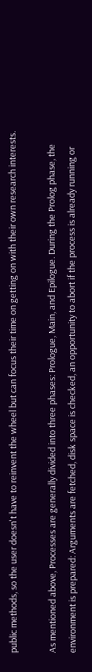public methods, so the user doesn't have to reinvent the wheel but can focus their time on getting on with their own research interests.

As mentioned above, Processes are generally divided into three phases: Prologue, Main, and Epilogue. During the Prolog phase, the environment is prepared: Arguments are fetched, disk space is checked, an opportunity to abort if the process is already running or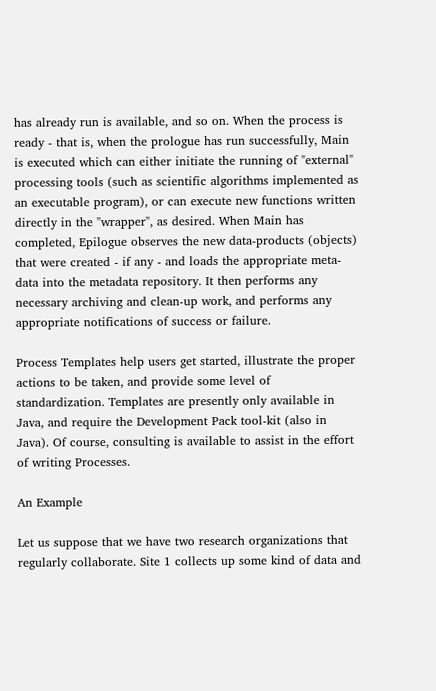has already run is available, and so on. When the process is ready - that is, when the prologue has run successfully, Main is executed which can either initiate the running of "external" processing tools (such as scientific algorithms implemented as an executable program), or can execute new functions written directly in the "wrapper", as desired. When Main has completed, Epilogue observes the new data-products (objects) that were created - if any - and loads the appropriate meta-data into the metadata repository. It then performs any necessary archiving and clean-up work, and performs any appropriate notifications of success or failure.

Process Templates help users get started, illustrate the proper actions to be taken, and provide some level of standardization. Templates are presently only available in Java, and require the Development Pack tool-kit (also in Java). Of course, consulting is available to assist in the effort of writing Processes.

An Example

Let us suppose that we have two research organizations that regularly collaborate. Site 1 collects up some kind of data and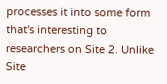processes it into some form that's interesting to researchers on Site 2. Unlike Site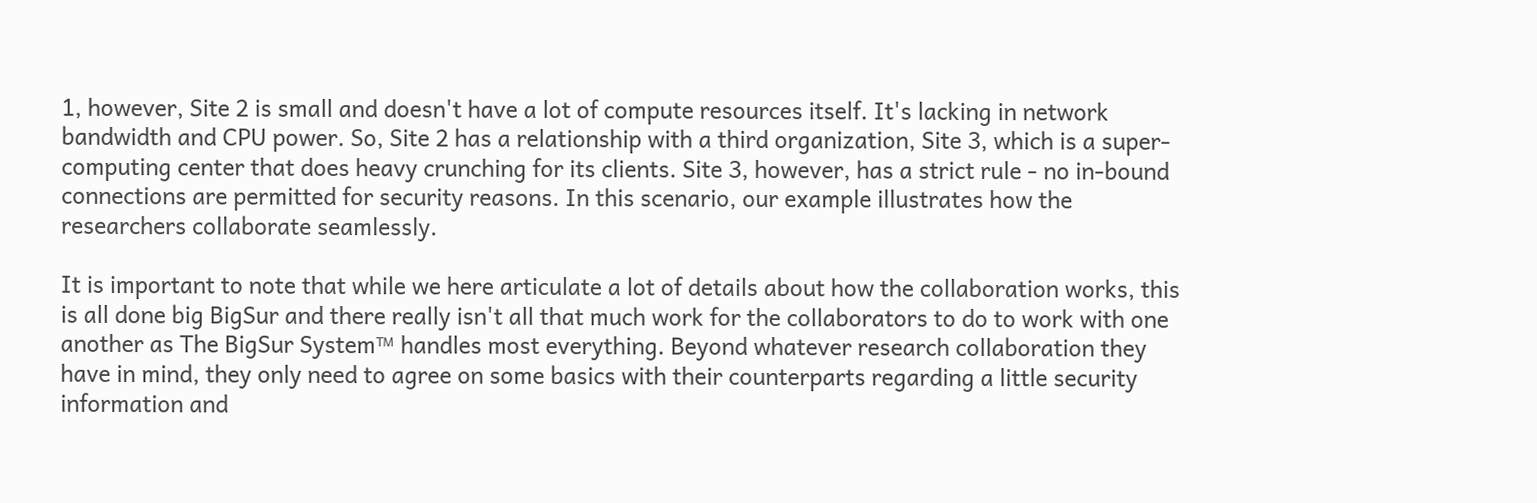1, however, Site 2 is small and doesn't have a lot of compute resources itself. It's lacking in network bandwidth and CPU power. So, Site 2 has a relationship with a third organization, Site 3, which is a super-computing center that does heavy crunching for its clients. Site 3, however, has a strict rule - no in-bound connections are permitted for security reasons. In this scenario, our example illustrates how the researchers collaborate seamlessly.

It is important to note that while we here articulate a lot of details about how the collaboration works, this is all done big BigSur and there really isn't all that much work for the collaborators to do to work with one another as The BigSur System™ handles most everything. Beyond whatever research collaboration they have in mind, they only need to agree on some basics with their counterparts regarding a little security information and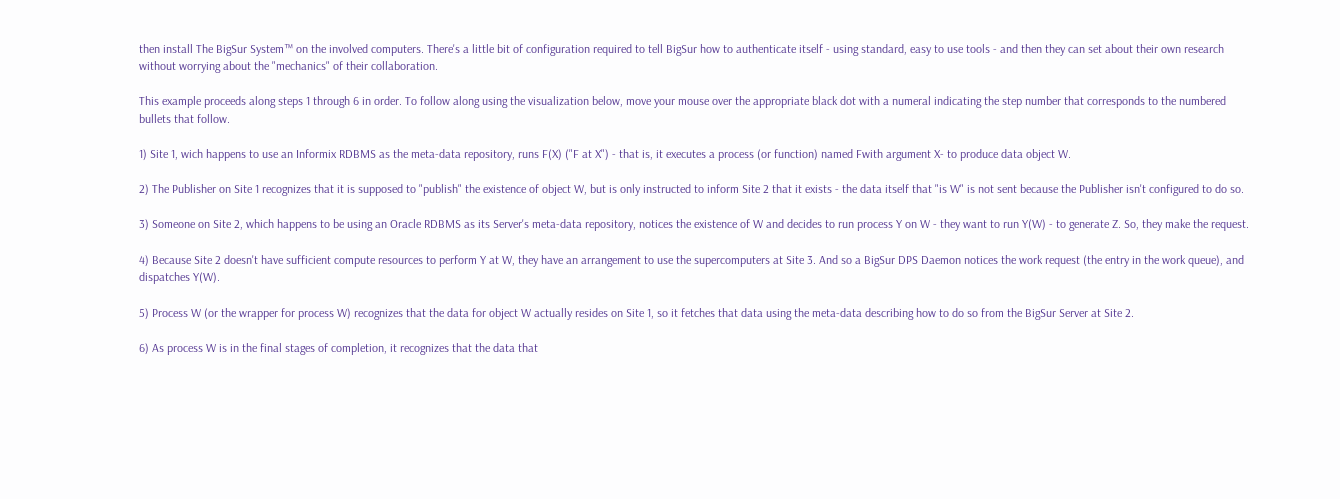then install The BigSur System™ on the involved computers. There's a little bit of configuration required to tell BigSur how to authenticate itself - using standard, easy to use tools - and then they can set about their own research without worrying about the "mechanics" of their collaboration.

This example proceeds along steps 1 through 6 in order. To follow along using the visualization below, move your mouse over the appropriate black dot with a numeral indicating the step number that corresponds to the numbered bullets that follow.

1) Site 1, wich happens to use an Informix RDBMS as the meta-data repository, runs F(X) ("F at X") - that is, it executes a process (or function) named Fwith argument X- to produce data object W.

2) The Publisher on Site 1 recognizes that it is supposed to "publish" the existence of object W, but is only instructed to inform Site 2 that it exists - the data itself that "is W" is not sent because the Publisher isn't configured to do so.

3) Someone on Site 2, which happens to be using an Oracle RDBMS as its Server's meta-data repository, notices the existence of W and decides to run process Y on W - they want to run Y(W) - to generate Z. So, they make the request.

4) Because Site 2 doesn't have sufficient compute resources to perform Y at W, they have an arrangement to use the supercomputers at Site 3. And so a BigSur DPS Daemon notices the work request (the entry in the work queue), and dispatches Y(W).

5) Process W (or the wrapper for process W) recognizes that the data for object W actually resides on Site 1, so it fetches that data using the meta-data describing how to do so from the BigSur Server at Site 2.

6) As process W is in the final stages of completion, it recognizes that the data that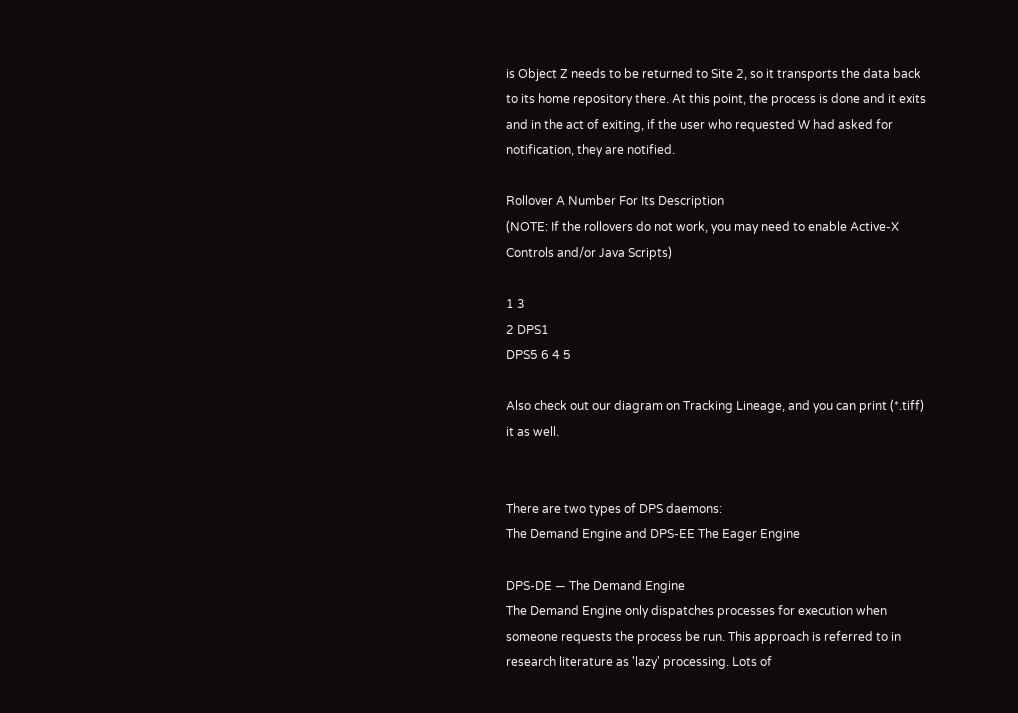is Object Z needs to be returned to Site 2, so it transports the data back to its home repository there. At this point, the process is done and it exits and in the act of exiting, if the user who requested W had asked for notification, they are notified.

Rollover A Number For Its Description
(NOTE: If the rollovers do not work, you may need to enable Active-X Controls and/or Java Scripts)

1 3
2 DPS1
DPS5 6 4 5

Also check out our diagram on Tracking Lineage, and you can print (*.tiff) it as well.


There are two types of DPS daemons:
The Demand Engine and DPS-EE The Eager Engine

DPS-DE — The Demand Engine
The Demand Engine only dispatches processes for execution when someone requests the process be run. This approach is referred to in research literature as 'lazy' processing. Lots of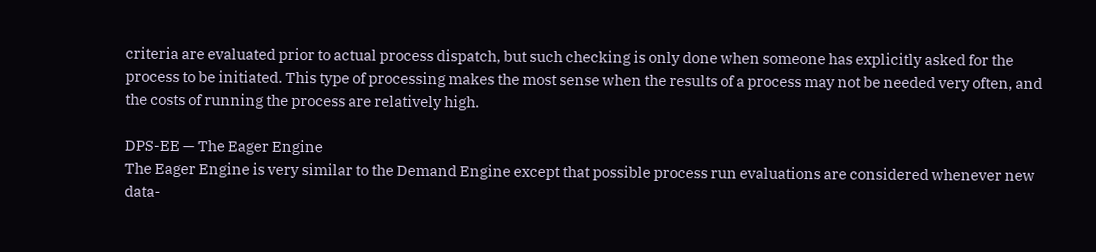criteria are evaluated prior to actual process dispatch, but such checking is only done when someone has explicitly asked for the process to be initiated. This type of processing makes the most sense when the results of a process may not be needed very often, and the costs of running the process are relatively high.

DPS-EE — The Eager Engine
The Eager Engine is very similar to the Demand Engine except that possible process run evaluations are considered whenever new data-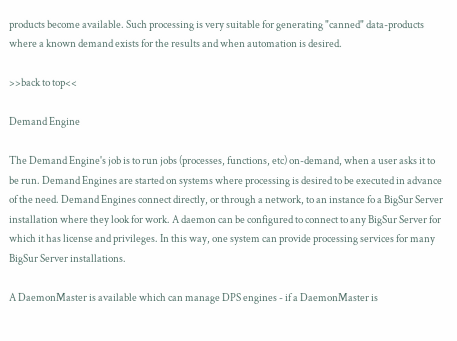products become available. Such processing is very suitable for generating "canned" data-products where a known demand exists for the results and when automation is desired.

>>back to top<<

Demand Engine

The Demand Engine's job is to run jobs (processes, functions, etc) on-demand, when a user asks it to be run. Demand Engines are started on systems where processing is desired to be executed in advance of the need. Demand Engines connect directly, or through a network, to an instance fo a BigSur Server installation where they look for work. A daemon can be configured to connect to any BigSur Server for which it has license and privileges. In this way, one system can provide processing services for many BigSur Server installations.

A DaemonMaster is available which can manage DPS engines - if a DaemonMaster is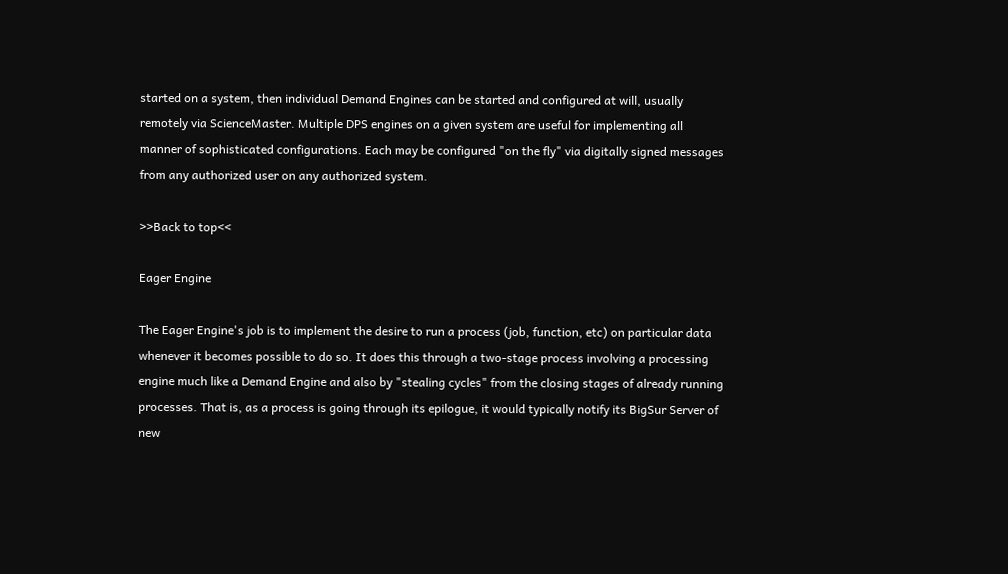started on a system, then individual Demand Engines can be started and configured at will, usually remotely via ScienceMaster. Multiple DPS engines on a given system are useful for implementing all manner of sophisticated configurations. Each may be configured "on the fly" via digitally signed messages from any authorized user on any authorized system.

>>Back to top<<

Eager Engine

The Eager Engine's job is to implement the desire to run a process (job, function, etc) on particular data whenever it becomes possible to do so. It does this through a two-stage process involving a processing engine much like a Demand Engine and also by "stealing cycles" from the closing stages of already running processes. That is, as a process is going through its epilogue, it would typically notify its BigSur Server of new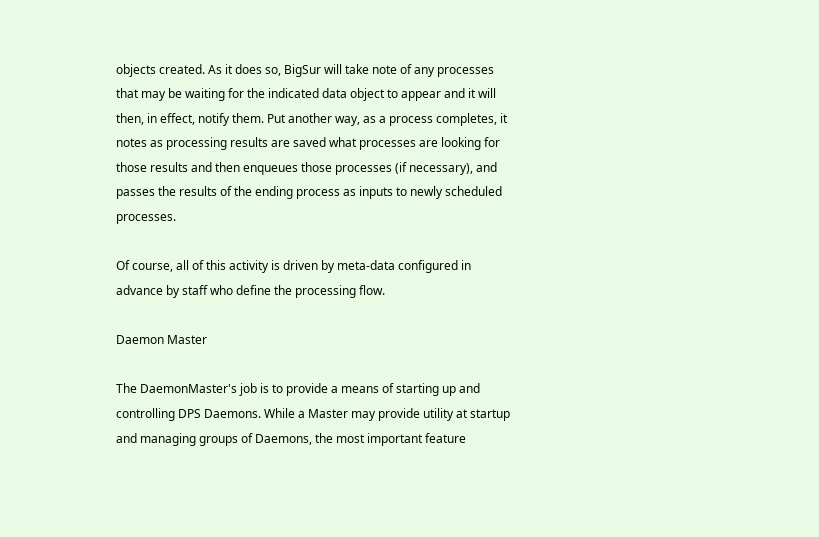objects created. As it does so, BigSur will take note of any processes that may be waiting for the indicated data object to appear and it will then, in effect, notify them. Put another way, as a process completes, it notes as processing results are saved what processes are looking for those results and then enqueues those processes (if necessary), and passes the results of the ending process as inputs to newly scheduled processes.

Of course, all of this activity is driven by meta-data configured in advance by staff who define the processing flow.

Daemon Master

The DaemonMaster's job is to provide a means of starting up and controlling DPS Daemons. While a Master may provide utility at startup and managing groups of Daemons, the most important feature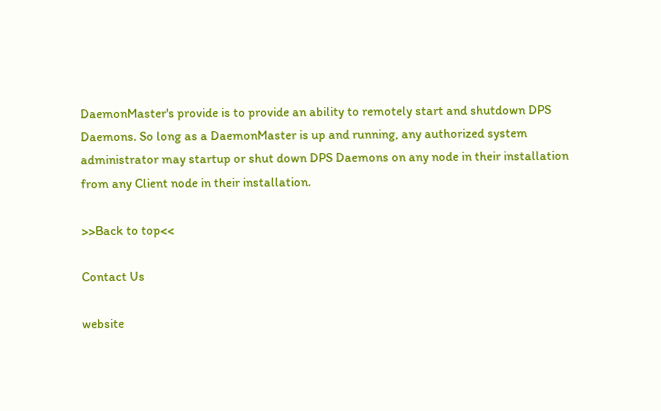DaemonMaster's provide is to provide an ability to remotely start and shutdown DPS Daemons. So long as a DaemonMaster is up and running, any authorized system administrator may startup or shut down DPS Daemons on any node in their installation from any Client node in their installation.

>>Back to top<<

Contact Us

website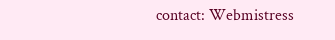contact: Webmistress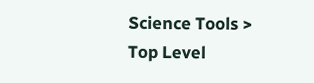Science Tools > Top Level